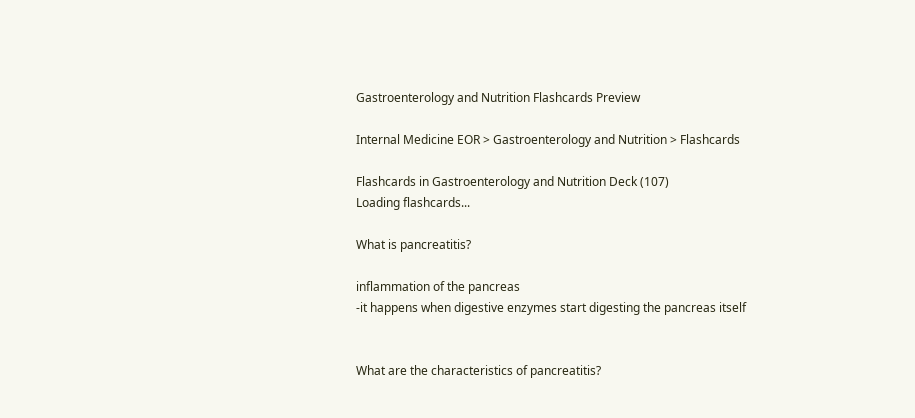Gastroenterology and Nutrition Flashcards Preview

Internal Medicine EOR > Gastroenterology and Nutrition > Flashcards

Flashcards in Gastroenterology and Nutrition Deck (107)
Loading flashcards...

What is pancreatitis?

inflammation of the pancreas
-it happens when digestive enzymes start digesting the pancreas itself


What are the characteristics of pancreatitis?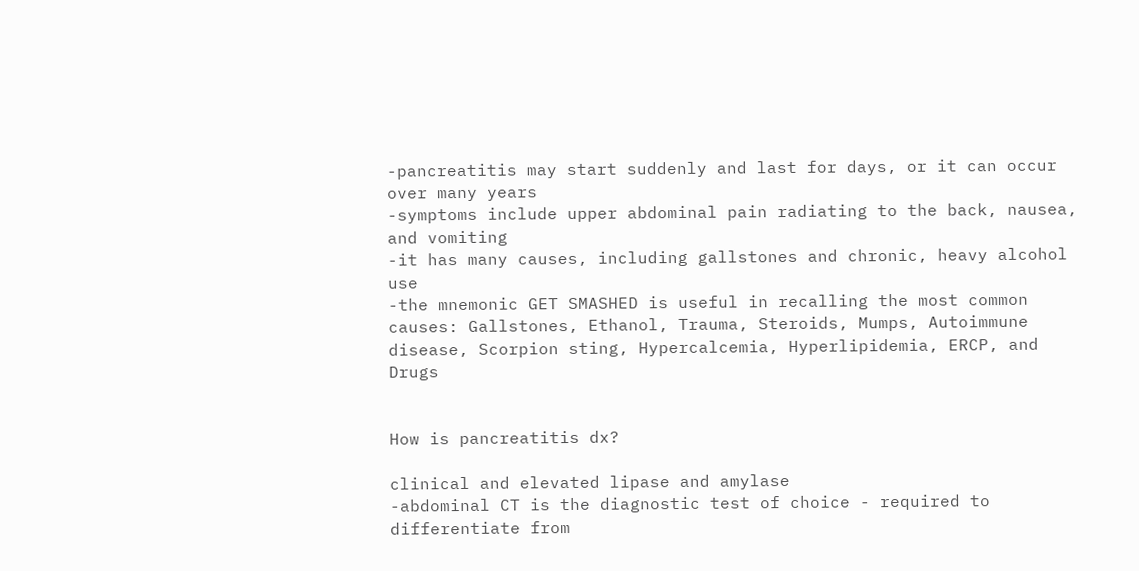-pancreatitis may start suddenly and last for days, or it can occur over many years
-symptoms include upper abdominal pain radiating to the back, nausea, and vomiting
-it has many causes, including gallstones and chronic, heavy alcohol use
-the mnemonic GET SMASHED is useful in recalling the most common causes: Gallstones, Ethanol, Trauma, Steroids, Mumps, Autoimmune disease, Scorpion sting, Hypercalcemia, Hyperlipidemia, ERCP, and Drugs


How is pancreatitis dx?

clinical and elevated lipase and amylase
-abdominal CT is the diagnostic test of choice - required to differentiate from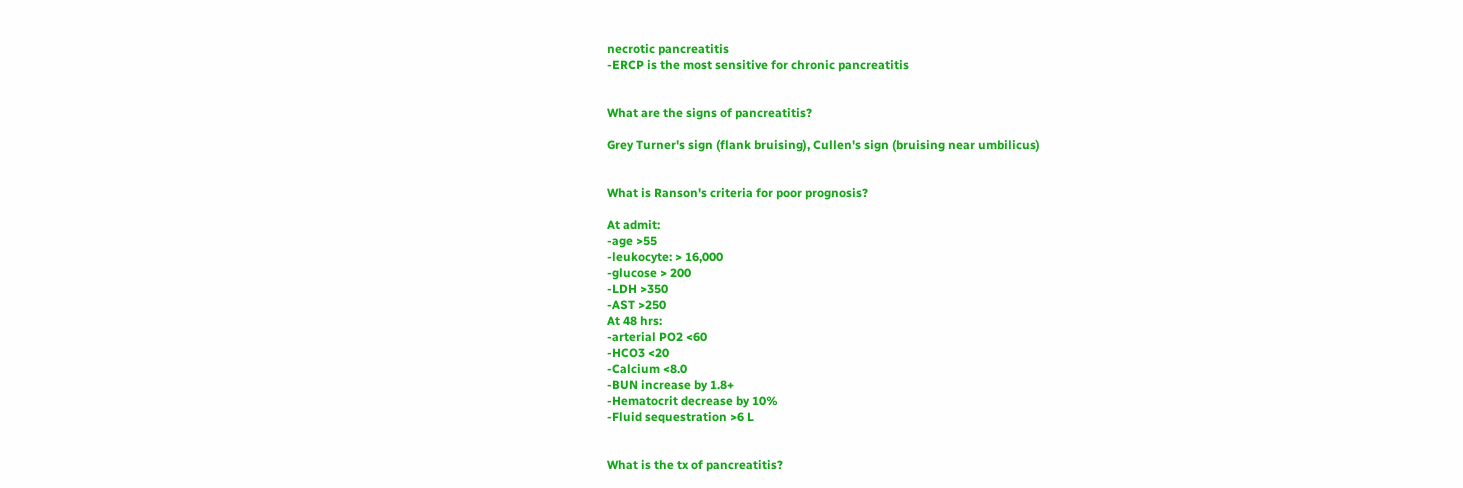necrotic pancreatitis
-ERCP is the most sensitive for chronic pancreatitis


What are the signs of pancreatitis?

Grey Turner's sign (flank bruising), Cullen's sign (bruising near umbilicus)


What is Ranson's criteria for poor prognosis?

At admit:
-age >55
-leukocyte: > 16,000
-glucose > 200
-LDH >350
-AST >250
At 48 hrs:
-arterial PO2 <60
-HCO3 <20
-Calcium <8.0
-BUN increase by 1.8+
-Hematocrit decrease by 10%
-Fluid sequestration >6 L


What is the tx of pancreatitis?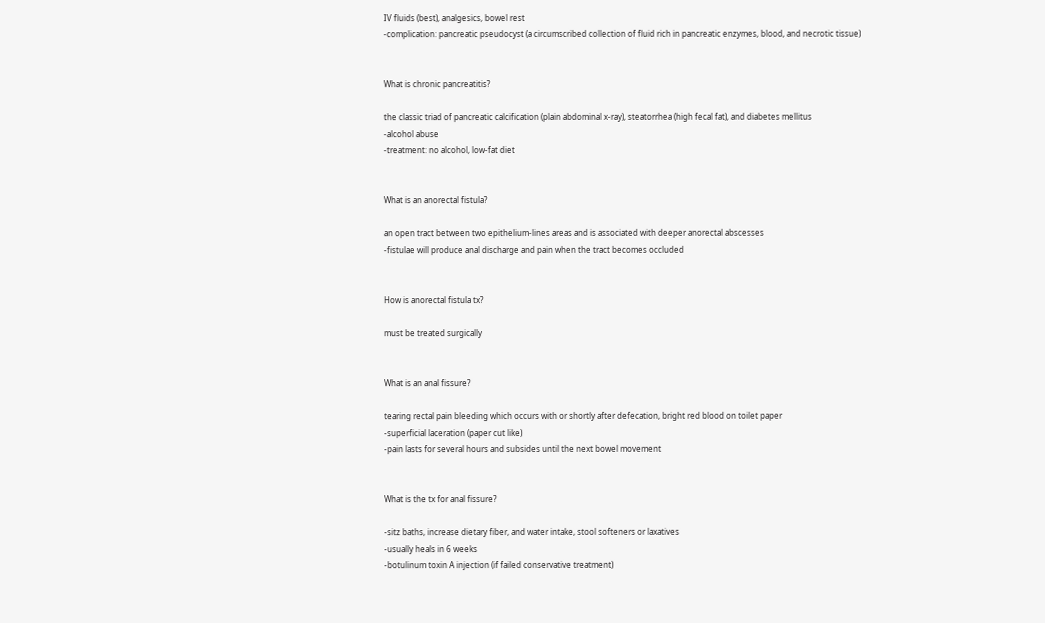IV fluids (best), analgesics, bowel rest
-complication: pancreatic pseudocyst (a circumscribed collection of fluid rich in pancreatic enzymes, blood, and necrotic tissue)


What is chronic pancreatitis?

the classic triad of pancreatic calcification (plain abdominal x-ray), steatorrhea (high fecal fat), and diabetes mellitus
-alcohol abuse
-treatment: no alcohol, low-fat diet


What is an anorectal fistula?

an open tract between two epithelium-lines areas and is associated with deeper anorectal abscesses
-fistulae will produce anal discharge and pain when the tract becomes occluded


How is anorectal fistula tx?

must be treated surgically


What is an anal fissure?

tearing rectal pain bleeding which occurs with or shortly after defecation, bright red blood on toilet paper
-superficial laceration (paper cut like)
-pain lasts for several hours and subsides until the next bowel movement


What is the tx for anal fissure?

-sitz baths, increase dietary fiber, and water intake, stool softeners or laxatives
-usually heals in 6 weeks
-botulinum toxin A injection (if failed conservative treatment)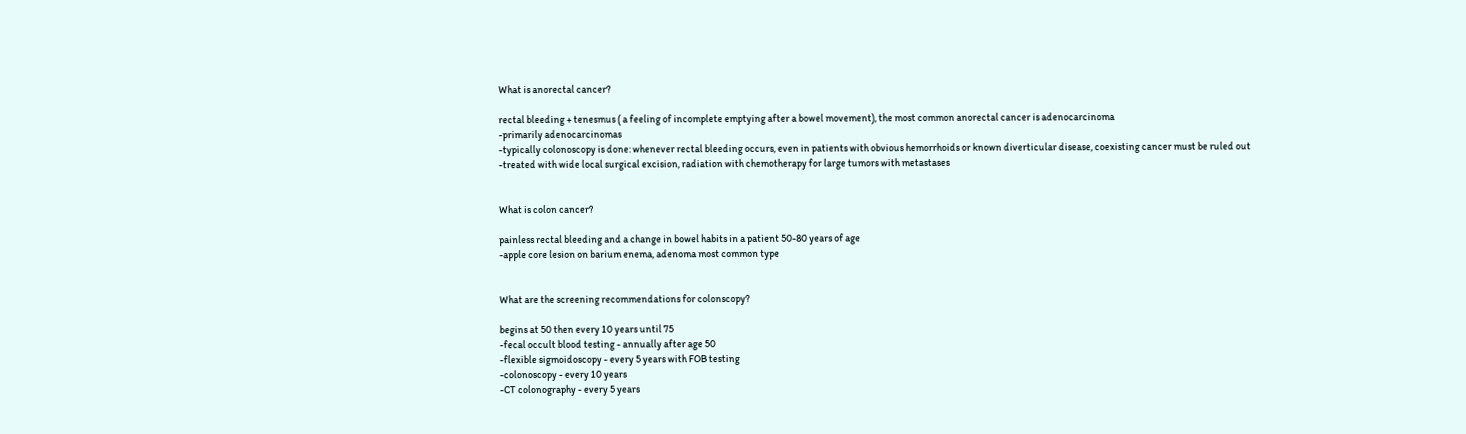What is anorectal cancer?

rectal bleeding + tenesmus ( a feeling of incomplete emptying after a bowel movement), the most common anorectal cancer is adenocarcinoma
-primarily adenocarcinomas
-typically colonoscopy is done: whenever rectal bleeding occurs, even in patients with obvious hemorrhoids or known diverticular disease, coexisting cancer must be ruled out
-treated with wide local surgical excision, radiation with chemotherapy for large tumors with metastases


What is colon cancer?

painless rectal bleeding and a change in bowel habits in a patient 50-80 years of age
-apple core lesion on barium enema, adenoma most common type


What are the screening recommendations for colonscopy?

begins at 50 then every 10 years until 75
-fecal occult blood testing - annually after age 50
-flexible sigmoidoscopy - every 5 years with FOB testing
-colonoscopy - every 10 years
-CT colonography - every 5 years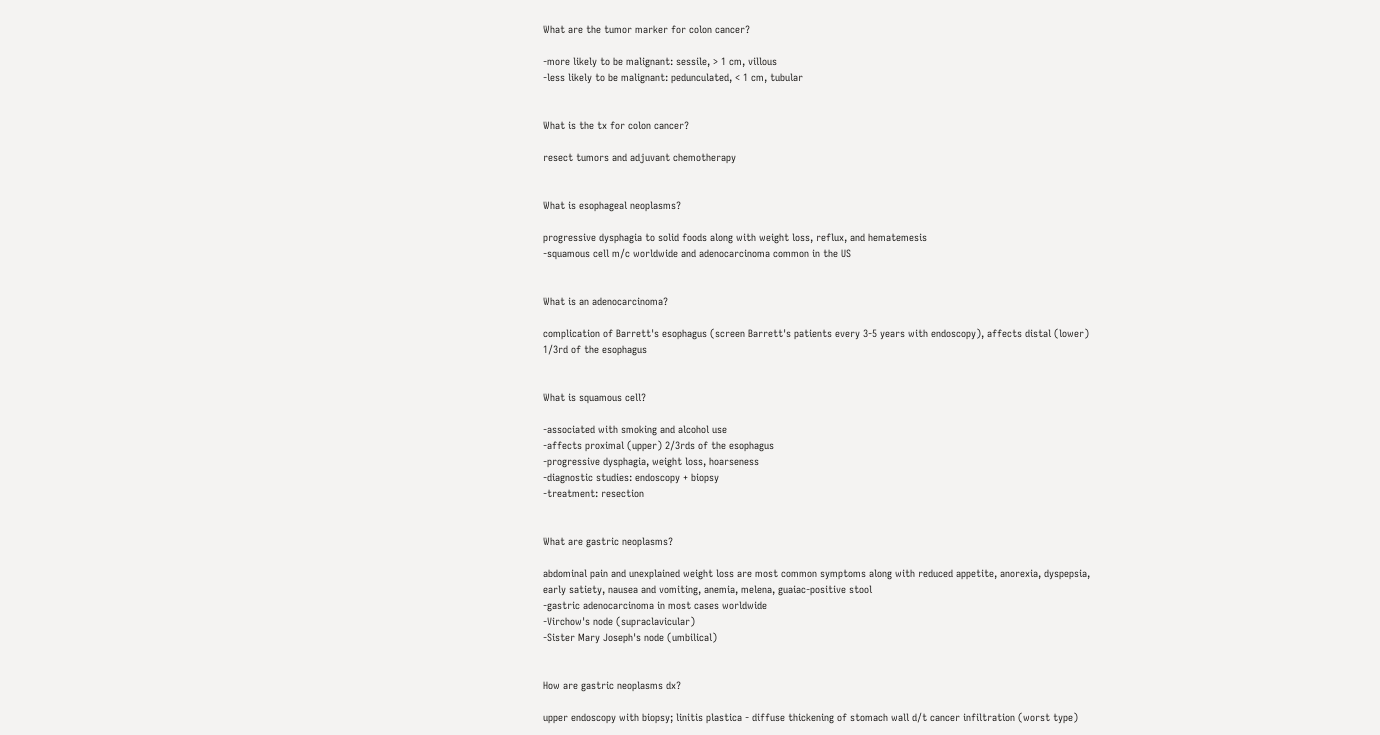What are the tumor marker for colon cancer?

-more likely to be malignant: sessile, > 1 cm, villous
-less likely to be malignant: pedunculated, < 1 cm, tubular


What is the tx for colon cancer?

resect tumors and adjuvant chemotherapy


What is esophageal neoplasms?

progressive dysphagia to solid foods along with weight loss, reflux, and hematemesis
-squamous cell m/c worldwide and adenocarcinoma common in the US


What is an adenocarcinoma?

complication of Barrett's esophagus (screen Barrett's patients every 3-5 years with endoscopy), affects distal (lower) 1/3rd of the esophagus


What is squamous cell?

-associated with smoking and alcohol use
-affects proximal (upper) 2/3rds of the esophagus
-progressive dysphagia, weight loss, hoarseness
-diagnostic studies: endoscopy + biopsy
-treatment: resection


What are gastric neoplasms?

abdominal pain and unexplained weight loss are most common symptoms along with reduced appetite, anorexia, dyspepsia, early satiety, nausea and vomiting, anemia, melena, guaiac-positive stool
-gastric adenocarcinoma in most cases worldwide
-Virchow's node (supraclavicular)
-Sister Mary Joseph's node (umbilical)


How are gastric neoplasms dx?

upper endoscopy with biopsy; linitis plastica - diffuse thickening of stomach wall d/t cancer infiltration (worst type)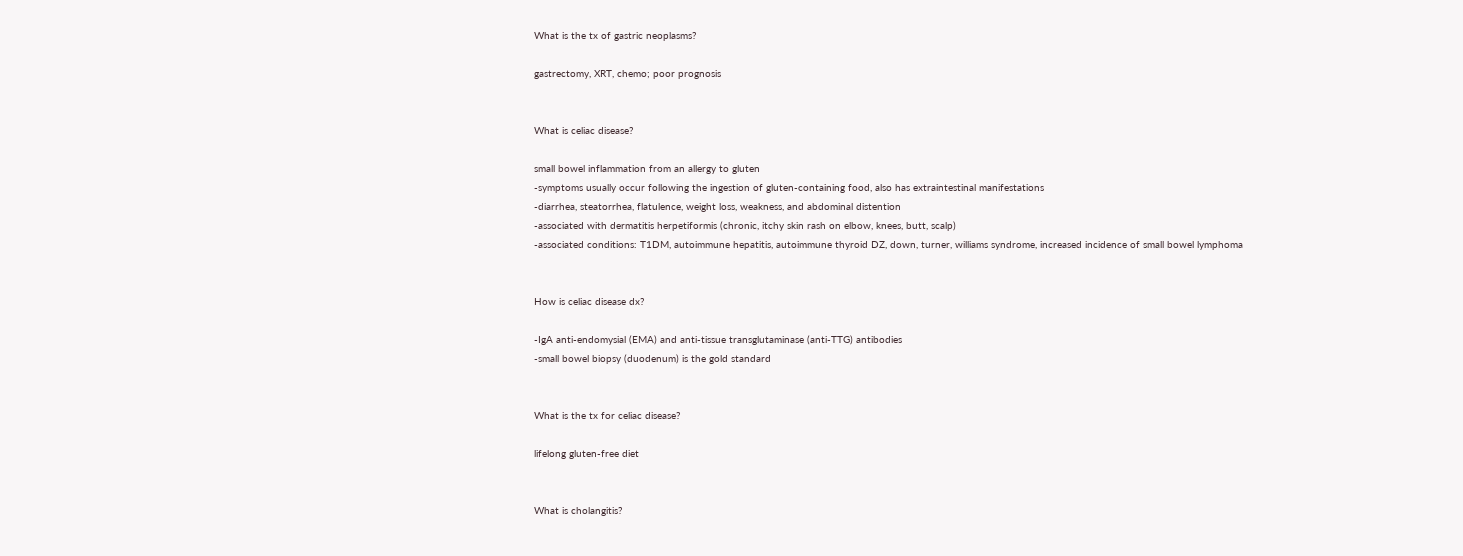What is the tx of gastric neoplasms?

gastrectomy, XRT, chemo; poor prognosis


What is celiac disease?

small bowel inflammation from an allergy to gluten
-symptoms usually occur following the ingestion of gluten-containing food, also has extraintestinal manifestations
-diarrhea, steatorrhea, flatulence, weight loss, weakness, and abdominal distention
-associated with dermatitis herpetiformis (chronic, itchy skin rash on elbow, knees, butt, scalp)
-associated conditions: T1DM, autoimmune hepatitis, autoimmune thyroid DZ, down, turner, williams syndrome, increased incidence of small bowel lymphoma


How is celiac disease dx?

-IgA anti-endomysial (EMA) and anti-tissue transglutaminase (anti-TTG) antibodies
-small bowel biopsy (duodenum) is the gold standard


What is the tx for celiac disease?

lifelong gluten-free diet


What is cholangitis?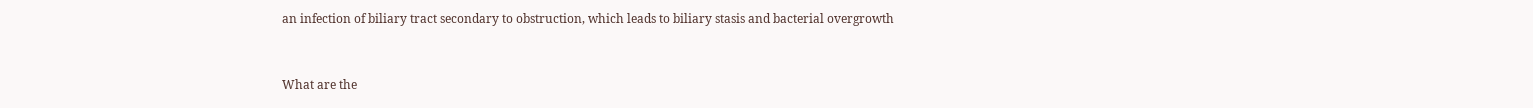an infection of biliary tract secondary to obstruction, which leads to biliary stasis and bacterial overgrowth


What are the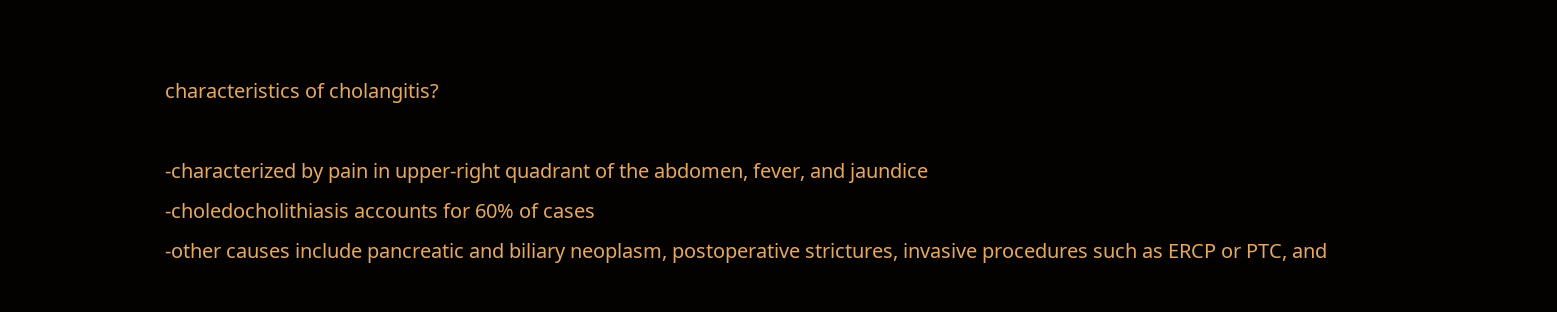characteristics of cholangitis?

-characterized by pain in upper-right quadrant of the abdomen, fever, and jaundice
-choledocholithiasis accounts for 60% of cases
-other causes include pancreatic and biliary neoplasm, postoperative strictures, invasive procedures such as ERCP or PTC, and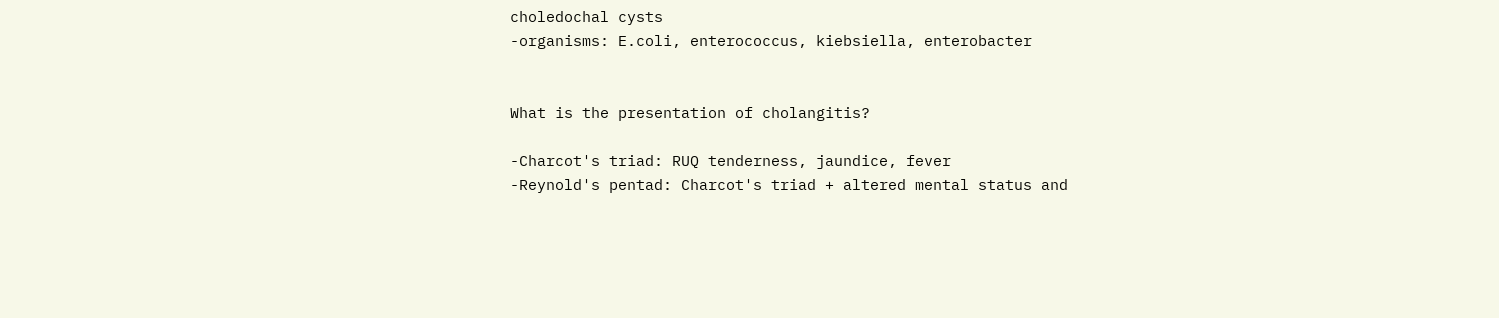choledochal cysts
-organisms: E.coli, enterococcus, kiebsiella, enterobacter


What is the presentation of cholangitis?

-Charcot's triad: RUQ tenderness, jaundice, fever
-Reynold's pentad: Charcot's triad + altered mental status and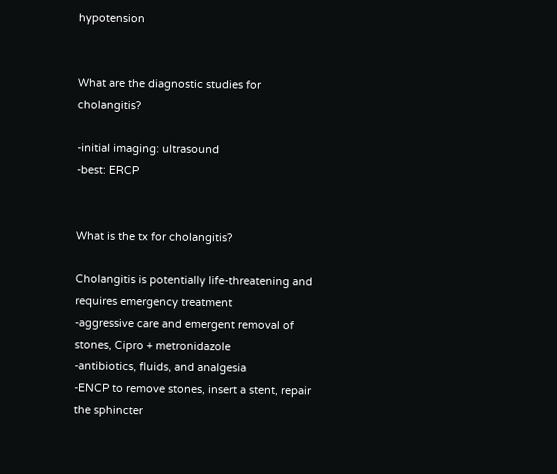hypotension


What are the diagnostic studies for cholangitis?

-initial imaging: ultrasound
-best: ERCP


What is the tx for cholangitis?

Cholangitis is potentially life-threatening and requires emergency treatment
-aggressive care and emergent removal of stones, Cipro + metronidazole
-antibiotics, fluids, and analgesia
-ENCP to remove stones, insert a stent, repair the sphincter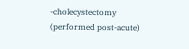-cholecystectomy (performed post-acute)